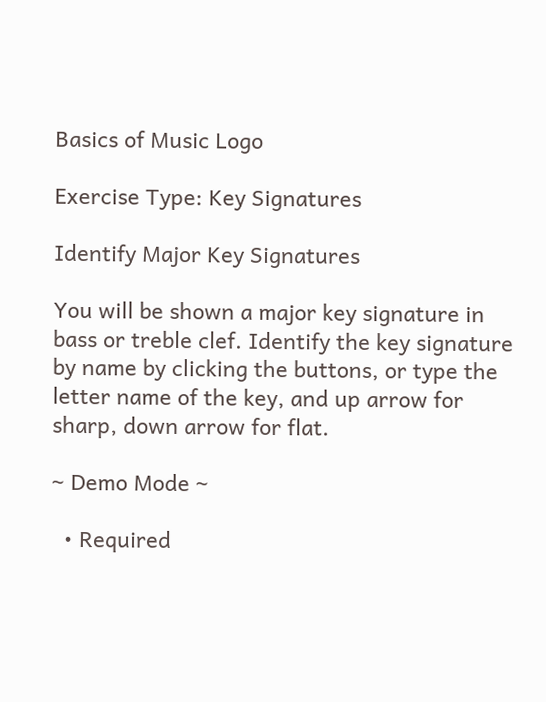Basics of Music Logo

Exercise Type: Key Signatures

Identify Major Key Signatures

You will be shown a major key signature in bass or treble clef. Identify the key signature by name by clicking the buttons, or type the letter name of the key, and up arrow for sharp, down arrow for flat.

~ Demo Mode ~

  • Required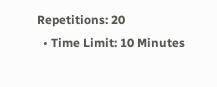Repetitions: 20
  • Time Limit: 10 Minutes